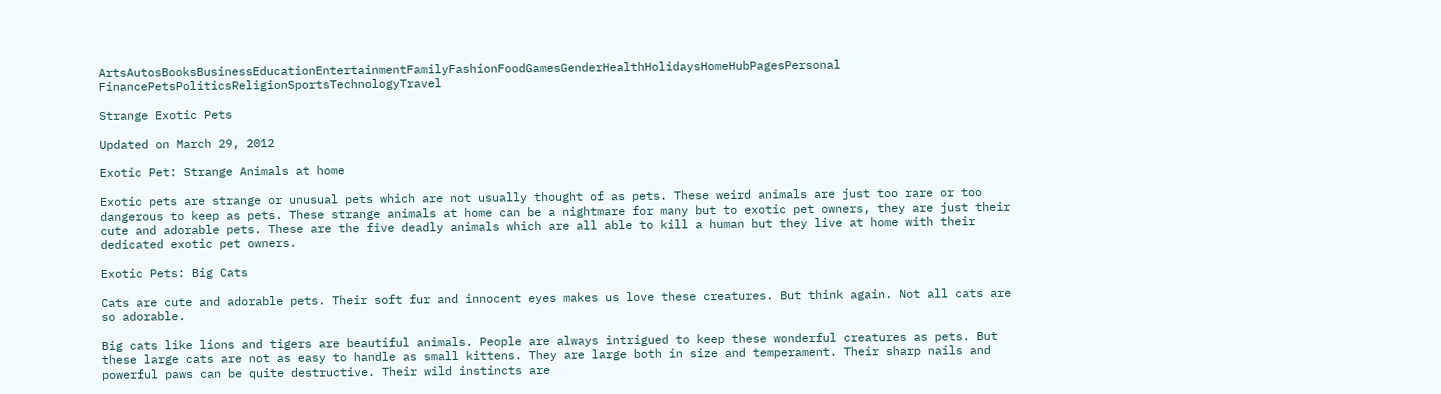ArtsAutosBooksBusinessEducationEntertainmentFamilyFashionFoodGamesGenderHealthHolidaysHomeHubPagesPersonal FinancePetsPoliticsReligionSportsTechnologyTravel

Strange Exotic Pets

Updated on March 29, 2012

Exotic Pet: Strange Animals at home

Exotic pets are strange or unusual pets which are not usually thought of as pets. These weird animals are just too rare or too dangerous to keep as pets. These strange animals at home can be a nightmare for many but to exotic pet owners, they are just their cute and adorable pets. These are the five deadly animals which are all able to kill a human but they live at home with their dedicated exotic pet owners.

Exotic Pets: Big Cats

Cats are cute and adorable pets. Their soft fur and innocent eyes makes us love these creatures. But think again. Not all cats are so adorable.

Big cats like lions and tigers are beautiful animals. People are always intrigued to keep these wonderful creatures as pets. But these large cats are not as easy to handle as small kittens. They are large both in size and temperament. Their sharp nails and powerful paws can be quite destructive. Their wild instincts are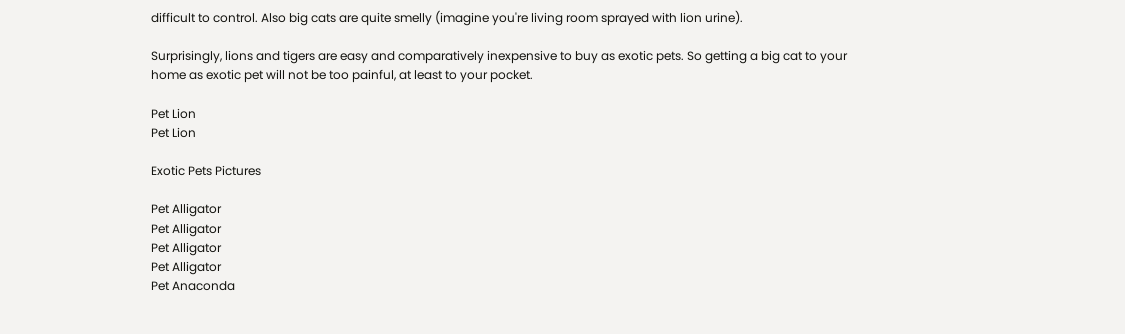difficult to control. Also big cats are quite smelly (imagine you're living room sprayed with lion urine).

Surprisingly, lions and tigers are easy and comparatively inexpensive to buy as exotic pets. So getting a big cat to your home as exotic pet will not be too painful, at least to your pocket.

Pet Lion
Pet Lion

Exotic Pets Pictures

Pet Alligator
Pet Alligator
Pet Alligator
Pet Alligator
Pet Anaconda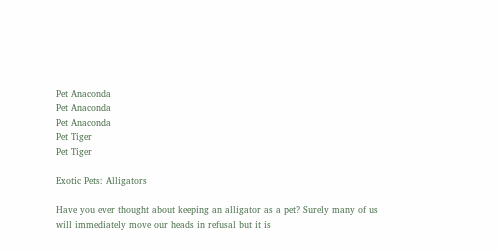Pet Anaconda
Pet Anaconda
Pet Anaconda
Pet Tiger
Pet Tiger

Exotic Pets: Alligators

Have you ever thought about keeping an alligator as a pet? Surely many of us will immediately move our heads in refusal but it is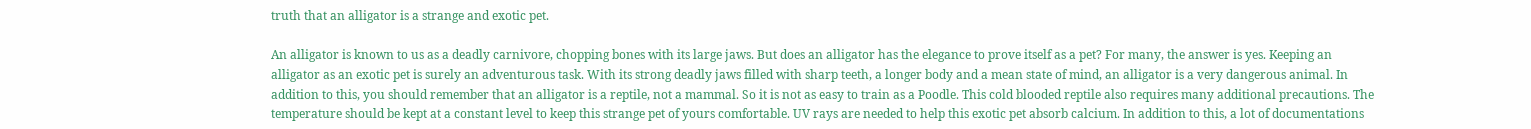truth that an alligator is a strange and exotic pet.

An alligator is known to us as a deadly carnivore, chopping bones with its large jaws. But does an alligator has the elegance to prove itself as a pet? For many, the answer is yes. Keeping an alligator as an exotic pet is surely an adventurous task. With its strong deadly jaws filled with sharp teeth, a longer body and a mean state of mind, an alligator is a very dangerous animal. In addition to this, you should remember that an alligator is a reptile, not a mammal. So it is not as easy to train as a Poodle. This cold blooded reptile also requires many additional precautions. The temperature should be kept at a constant level to keep this strange pet of yours comfortable. UV rays are needed to help this exotic pet absorb calcium. In addition to this, a lot of documentations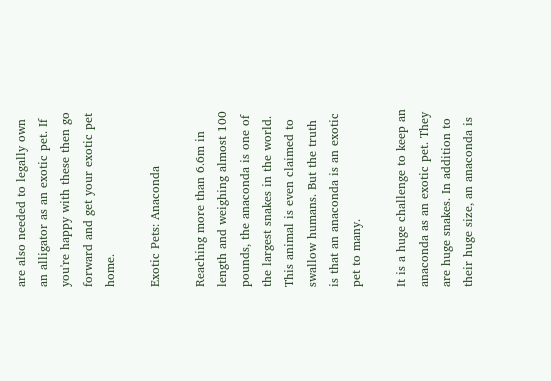are also needed to legally own an alligator as an exotic pet. If you're happy with these then go forward and get your exotic pet home.

Exotic Pets: Anaconda

Reaching more than 6.6m in length and weighing almost 100 pounds, the anaconda is one of the largest snakes in the world. This animal is even claimed to swallow humans. But the truth is that an anaconda is an exotic pet to many.

It is a huge challenge to keep an anaconda as an exotic pet. They are huge snakes. In addition to their huge size, an anaconda is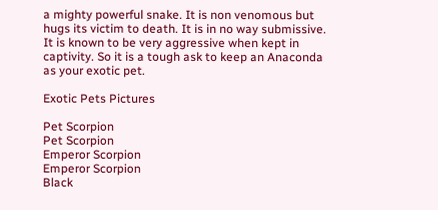a mighty powerful snake. It is non venomous but hugs its victim to death. It is in no way submissive. It is known to be very aggressive when kept in captivity. So it is a tough ask to keep an Anaconda as your exotic pet.

Exotic Pets Pictures

Pet Scorpion
Pet Scorpion
Emperor Scorpion
Emperor Scorpion
Black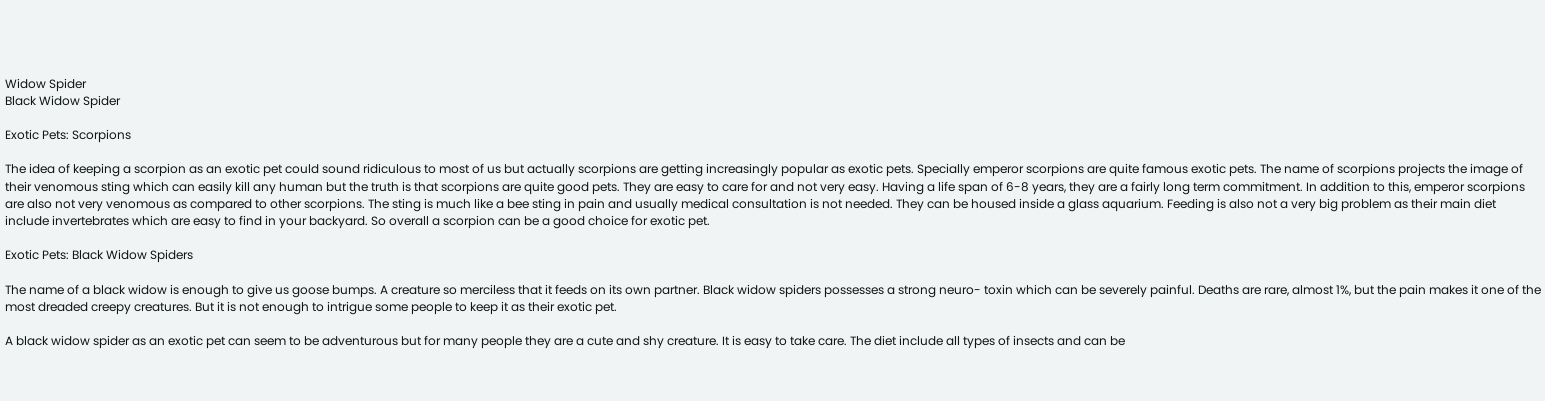Widow Spider
Black Widow Spider

Exotic Pets: Scorpions

The idea of keeping a scorpion as an exotic pet could sound ridiculous to most of us but actually scorpions are getting increasingly popular as exotic pets. Specially emperor scorpions are quite famous exotic pets. The name of scorpions projects the image of their venomous sting which can easily kill any human but the truth is that scorpions are quite good pets. They are easy to care for and not very easy. Having a life span of 6-8 years, they are a fairly long term commitment. In addition to this, emperor scorpions are also not very venomous as compared to other scorpions. The sting is much like a bee sting in pain and usually medical consultation is not needed. They can be housed inside a glass aquarium. Feeding is also not a very big problem as their main diet include invertebrates which are easy to find in your backyard. So overall a scorpion can be a good choice for exotic pet.

Exotic Pets: Black Widow Spiders

The name of a black widow is enough to give us goose bumps. A creature so merciless that it feeds on its own partner. Black widow spiders possesses a strong neuro- toxin which can be severely painful. Deaths are rare, almost 1%, but the pain makes it one of the most dreaded creepy creatures. But it is not enough to intrigue some people to keep it as their exotic pet.

A black widow spider as an exotic pet can seem to be adventurous but for many people they are a cute and shy creature. It is easy to take care. The diet include all types of insects and can be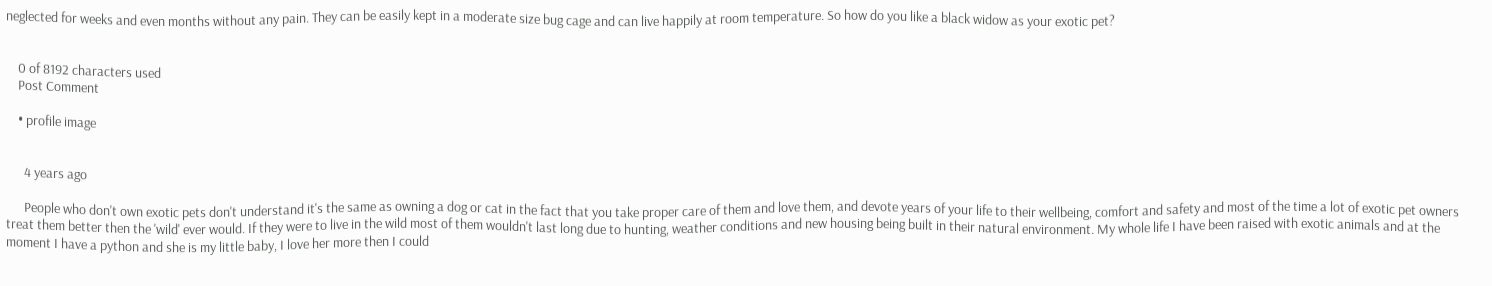neglected for weeks and even months without any pain. They can be easily kept in a moderate size bug cage and can live happily at room temperature. So how do you like a black widow as your exotic pet?


    0 of 8192 characters used
    Post Comment

    • profile image


      4 years ago

      People who don't own exotic pets don't understand it's the same as owning a dog or cat in the fact that you take proper care of them and love them, and devote years of your life to their wellbeing, comfort and safety and most of the time a lot of exotic pet owners treat them better then the 'wild' ever would. If they were to live in the wild most of them wouldn't last long due to hunting, weather conditions and new housing being built in their natural environment. My whole life I have been raised with exotic animals and at the moment I have a python and she is my little baby, I love her more then I could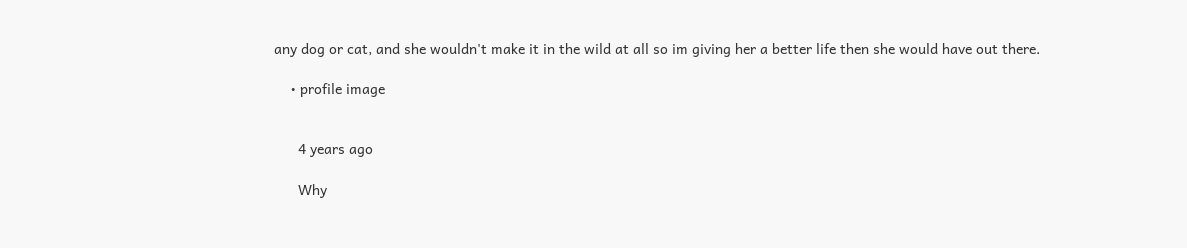any dog or cat, and she wouldn't make it in the wild at all so im giving her a better life then she would have out there.

    • profile image


      4 years ago

      Why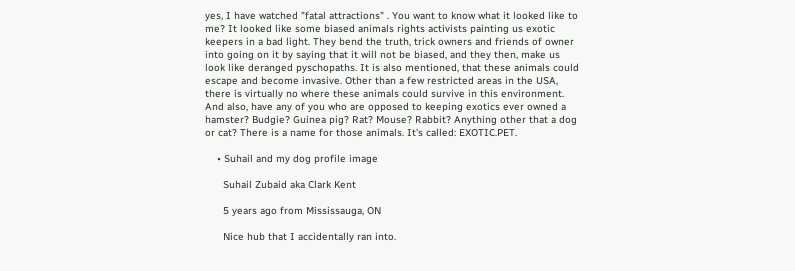yes, I have watched "fatal attractions" . You want to know what it looked like to me? It looked like some biased animals rights activists painting us exotic keepers in a bad light. They bend the truth, trick owners and friends of owner into going on it by saying that it will not be biased, and they then, make us look like deranged pyschopaths. It is also mentioned, that these animals could escape and become invasive. Other than a few restricted areas in the USA, there is virtually no where these animals could survive in this environment. And also, have any of you who are opposed to keeping exotics ever owned a hamster? Budgie? Guinea pig? Rat? Mouse? Rabbit? Anything other that a dog or cat? There is a name for those animals. It's called: EXOTIC.PET.

    • Suhail and my dog profile image

      Suhail Zubaid aka Clark Kent

      5 years ago from Mississauga, ON

      Nice hub that I accidentally ran into.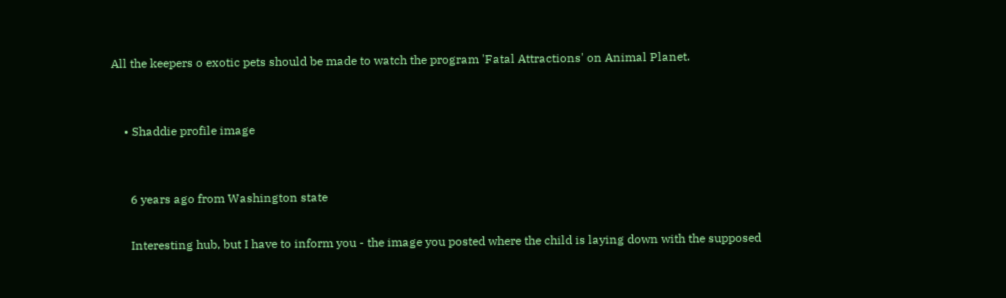All the keepers o exotic pets should be made to watch the program 'Fatal Attractions' on Animal Planet.


    • Shaddie profile image


      6 years ago from Washington state

      Interesting hub, but I have to inform you - the image you posted where the child is laying down with the supposed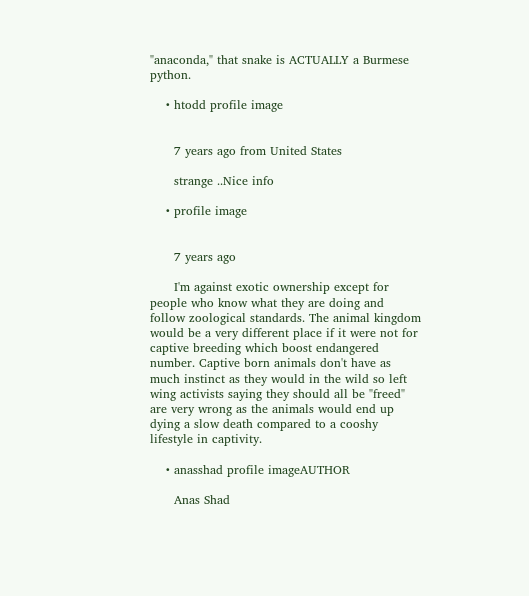"anaconda," that snake is ACTUALLY a Burmese python.

    • htodd profile image


      7 years ago from United States

      strange ..Nice info

    • profile image


      7 years ago

      I'm against exotic ownership except for people who know what they are doing and follow zoological standards. The animal kingdom would be a very different place if it were not for captive breeding which boost endangered number. Captive born animals don't have as much instinct as they would in the wild so left wing activists saying they should all be "freed" are very wrong as the animals would end up dying a slow death compared to a cooshy lifestyle in captivity.

    • anasshad profile imageAUTHOR

      Anas Shad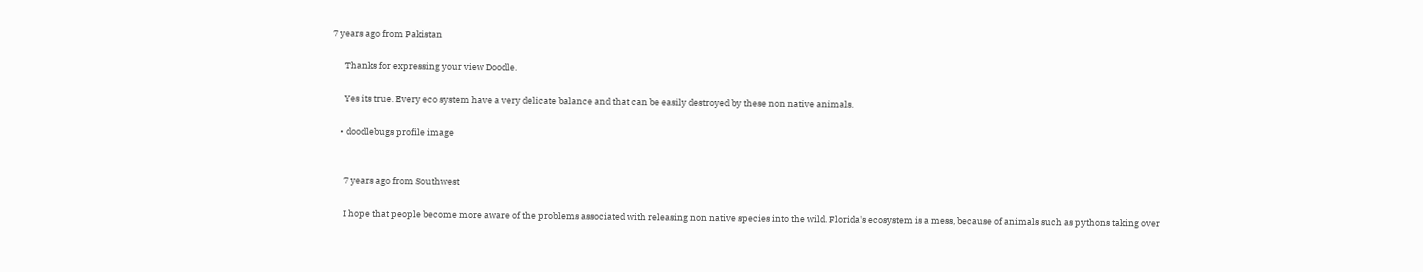7 years ago from Pakistan

      Thanks for expressing your view Doodle.

      Yes its true. Every eco system have a very delicate balance and that can be easily destroyed by these non native animals.

    • doodlebugs profile image


      7 years ago from Southwest

      I hope that people become more aware of the problems associated with releasing non native species into the wild. Florida's ecosystem is a mess, because of animals such as pythons taking over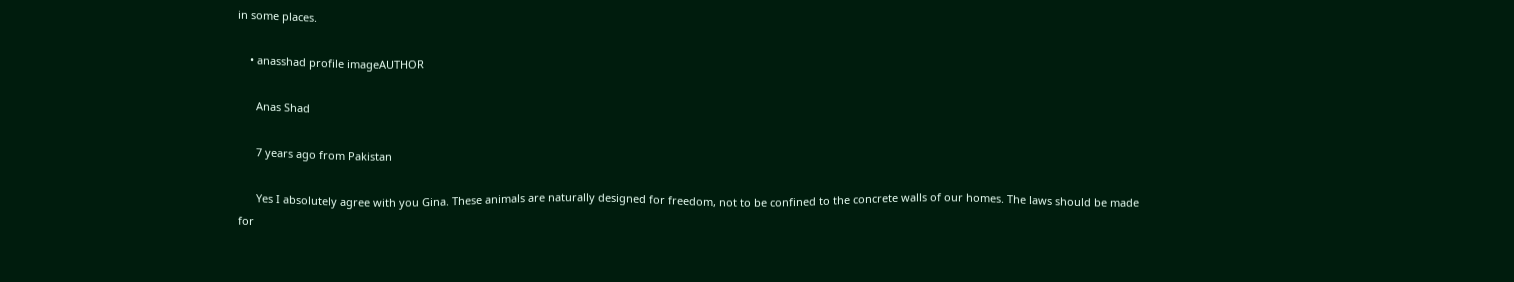in some places.

    • anasshad profile imageAUTHOR

      Anas Shad

      7 years ago from Pakistan

      Yes I absolutely agree with you Gina. These animals are naturally designed for freedom, not to be confined to the concrete walls of our homes. The laws should be made for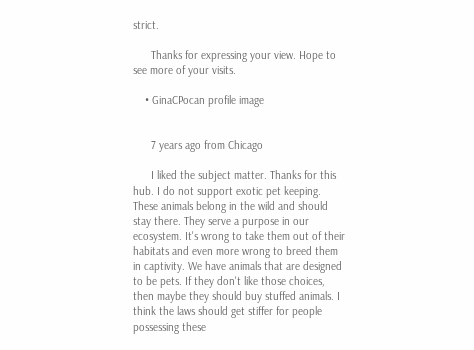strict.

      Thanks for expressing your view. Hope to see more of your visits.

    • GinaCPocan profile image


      7 years ago from Chicago

      I liked the subject matter. Thanks for this hub. I do not support exotic pet keeping. These animals belong in the wild and should stay there. They serve a purpose in our ecosystem. It's wrong to take them out of their habitats and even more wrong to breed them in captivity. We have animals that are designed to be pets. If they don't like those choices, then maybe they should buy stuffed animals. I think the laws should get stiffer for people possessing these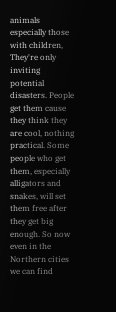animals especially those with children, They're only inviting potential disasters. People get them cause they think they are cool, nothing practical. Some people who get them, especially alligators and snakes, will set them free after they get big enough. So now even in the Northern cities we can find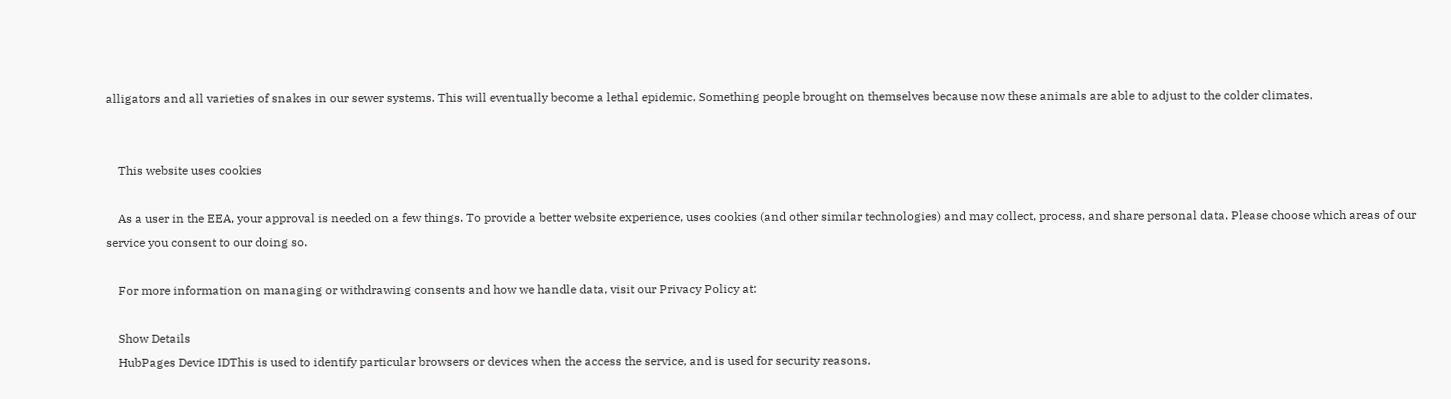alligators and all varieties of snakes in our sewer systems. This will eventually become a lethal epidemic. Something people brought on themselves because now these animals are able to adjust to the colder climates.


    This website uses cookies

    As a user in the EEA, your approval is needed on a few things. To provide a better website experience, uses cookies (and other similar technologies) and may collect, process, and share personal data. Please choose which areas of our service you consent to our doing so.

    For more information on managing or withdrawing consents and how we handle data, visit our Privacy Policy at:

    Show Details
    HubPages Device IDThis is used to identify particular browsers or devices when the access the service, and is used for security reasons.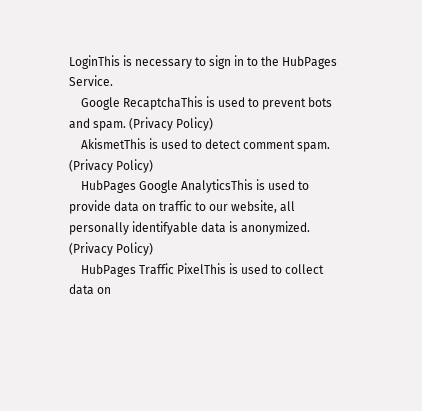LoginThis is necessary to sign in to the HubPages Service.
    Google RecaptchaThis is used to prevent bots and spam. (Privacy Policy)
    AkismetThis is used to detect comment spam. (Privacy Policy)
    HubPages Google AnalyticsThis is used to provide data on traffic to our website, all personally identifyable data is anonymized. (Privacy Policy)
    HubPages Traffic PixelThis is used to collect data on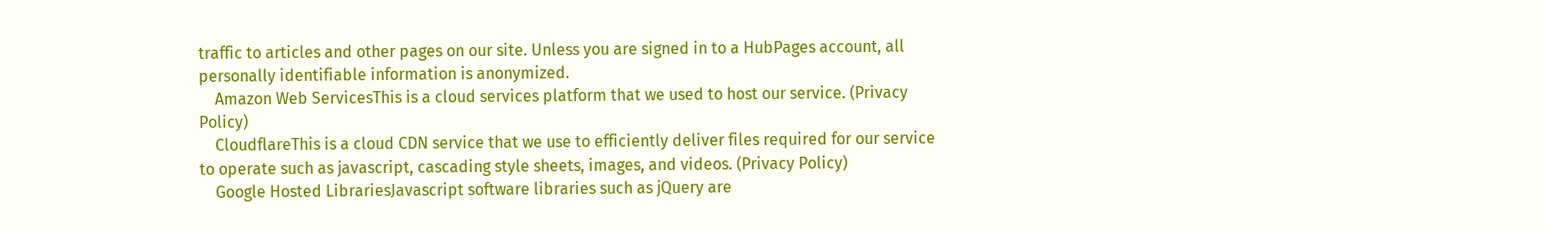traffic to articles and other pages on our site. Unless you are signed in to a HubPages account, all personally identifiable information is anonymized.
    Amazon Web ServicesThis is a cloud services platform that we used to host our service. (Privacy Policy)
    CloudflareThis is a cloud CDN service that we use to efficiently deliver files required for our service to operate such as javascript, cascading style sheets, images, and videos. (Privacy Policy)
    Google Hosted LibrariesJavascript software libraries such as jQuery are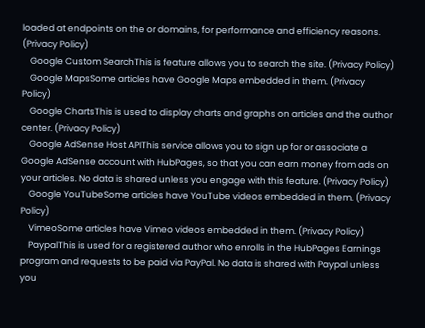loaded at endpoints on the or domains, for performance and efficiency reasons. (Privacy Policy)
    Google Custom SearchThis is feature allows you to search the site. (Privacy Policy)
    Google MapsSome articles have Google Maps embedded in them. (Privacy Policy)
    Google ChartsThis is used to display charts and graphs on articles and the author center. (Privacy Policy)
    Google AdSense Host APIThis service allows you to sign up for or associate a Google AdSense account with HubPages, so that you can earn money from ads on your articles. No data is shared unless you engage with this feature. (Privacy Policy)
    Google YouTubeSome articles have YouTube videos embedded in them. (Privacy Policy)
    VimeoSome articles have Vimeo videos embedded in them. (Privacy Policy)
    PaypalThis is used for a registered author who enrolls in the HubPages Earnings program and requests to be paid via PayPal. No data is shared with Paypal unless you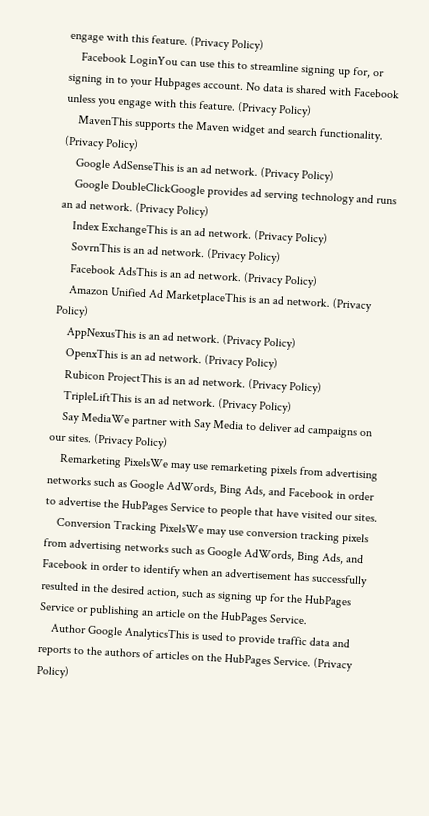engage with this feature. (Privacy Policy)
    Facebook LoginYou can use this to streamline signing up for, or signing in to your Hubpages account. No data is shared with Facebook unless you engage with this feature. (Privacy Policy)
    MavenThis supports the Maven widget and search functionality. (Privacy Policy)
    Google AdSenseThis is an ad network. (Privacy Policy)
    Google DoubleClickGoogle provides ad serving technology and runs an ad network. (Privacy Policy)
    Index ExchangeThis is an ad network. (Privacy Policy)
    SovrnThis is an ad network. (Privacy Policy)
    Facebook AdsThis is an ad network. (Privacy Policy)
    Amazon Unified Ad MarketplaceThis is an ad network. (Privacy Policy)
    AppNexusThis is an ad network. (Privacy Policy)
    OpenxThis is an ad network. (Privacy Policy)
    Rubicon ProjectThis is an ad network. (Privacy Policy)
    TripleLiftThis is an ad network. (Privacy Policy)
    Say MediaWe partner with Say Media to deliver ad campaigns on our sites. (Privacy Policy)
    Remarketing PixelsWe may use remarketing pixels from advertising networks such as Google AdWords, Bing Ads, and Facebook in order to advertise the HubPages Service to people that have visited our sites.
    Conversion Tracking PixelsWe may use conversion tracking pixels from advertising networks such as Google AdWords, Bing Ads, and Facebook in order to identify when an advertisement has successfully resulted in the desired action, such as signing up for the HubPages Service or publishing an article on the HubPages Service.
    Author Google AnalyticsThis is used to provide traffic data and reports to the authors of articles on the HubPages Service. (Privacy Policy)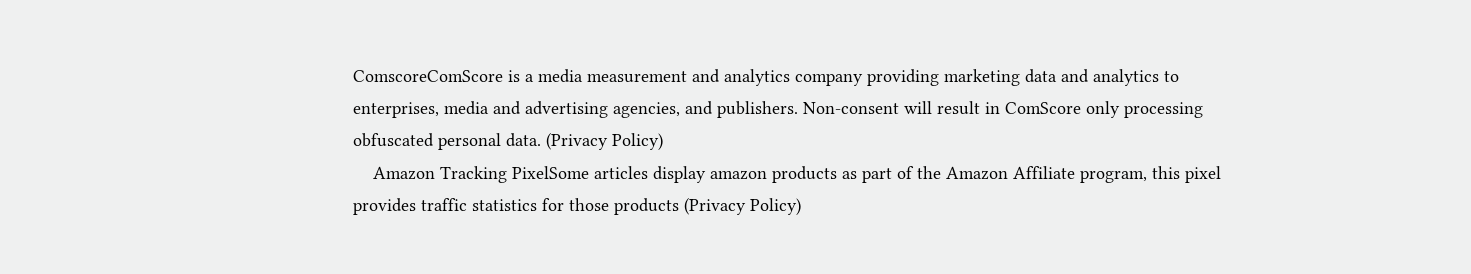ComscoreComScore is a media measurement and analytics company providing marketing data and analytics to enterprises, media and advertising agencies, and publishers. Non-consent will result in ComScore only processing obfuscated personal data. (Privacy Policy)
    Amazon Tracking PixelSome articles display amazon products as part of the Amazon Affiliate program, this pixel provides traffic statistics for those products (Privacy Policy)